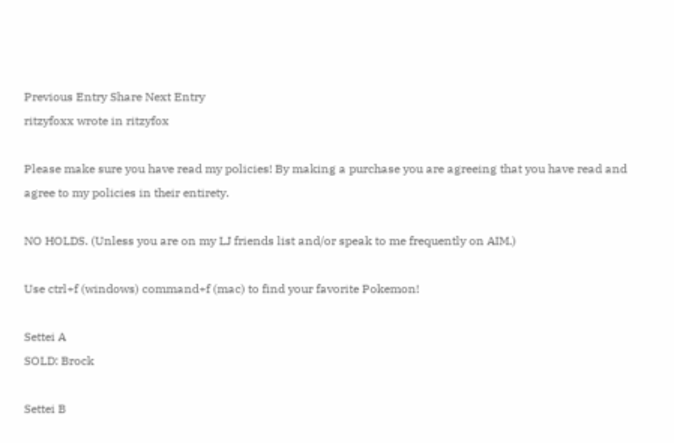Previous Entry Share Next Entry
ritzyfoxx wrote in ritzyfox

Please make sure you have read my policies! By making a purchase you are agreeing that you have read and agree to my policies in their entirety.

NO HOLDS. (Unless you are on my LJ friends list and/or speak to me frequently on AIM.)

Use ctrl+f (windows) command+f (mac) to find your favorite Pokemon!

Settei A
SOLD: Brock

Settei B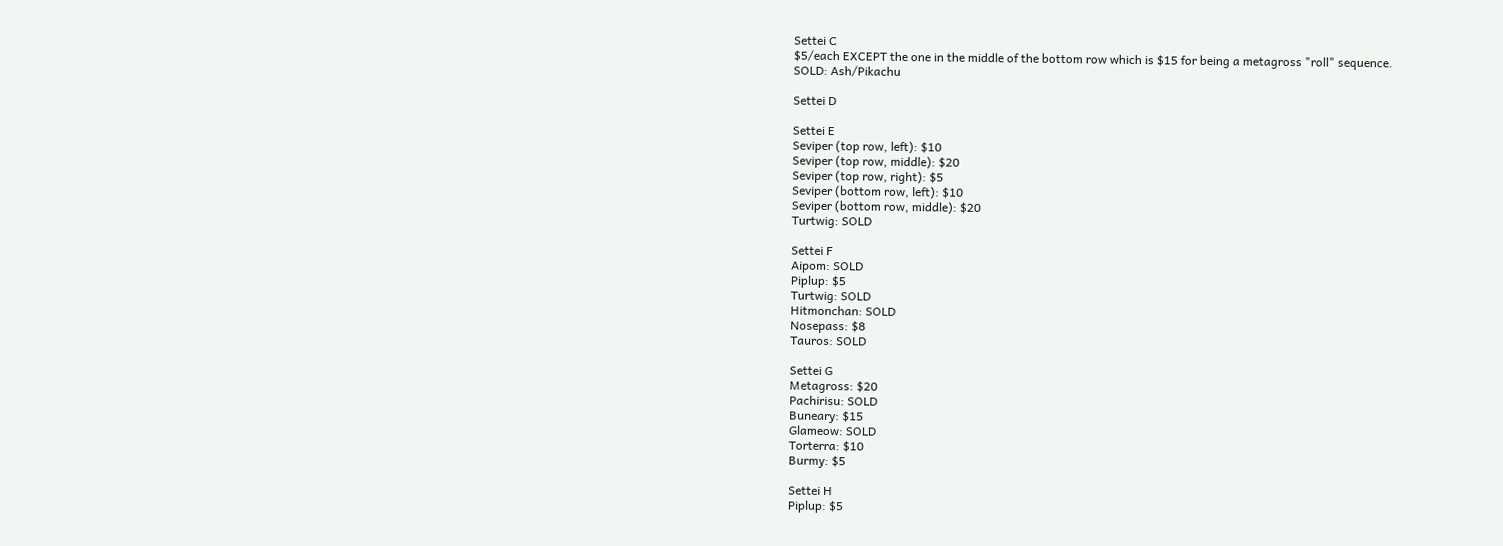Settei C
$5/each EXCEPT the one in the middle of the bottom row which is $15 for being a metagross "roll" sequence.
SOLD: Ash/Pikachu

Settei D

Settei E
Seviper (top row, left): $10
Seviper (top row, middle): $20
Seviper (top row, right): $5
Seviper (bottom row, left): $10
Seviper (bottom row, middle): $20
Turtwig: SOLD

Settei F
Aipom: SOLD
Piplup: $5
Turtwig: SOLD
Hitmonchan: SOLD
Nosepass: $8
Tauros: SOLD

Settei G
Metagross: $20
Pachirisu: SOLD
Buneary: $15
Glameow: SOLD
Torterra: $10
Burmy: $5

Settei H
Piplup: $5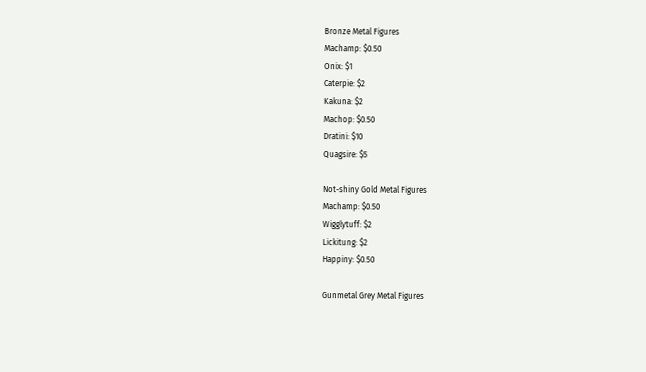Bronze Metal Figures
Machamp: $0.50
Onix: $1
Caterpie: $2
Kakuna: $2
Machop: $0.50
Dratini: $10
Quagsire: $5

Not-shiny Gold Metal Figures
Machamp: $0.50
Wigglytuff: $2
Lickitung: $2
Happiny: $0.50

Gunmetal Grey Metal Figures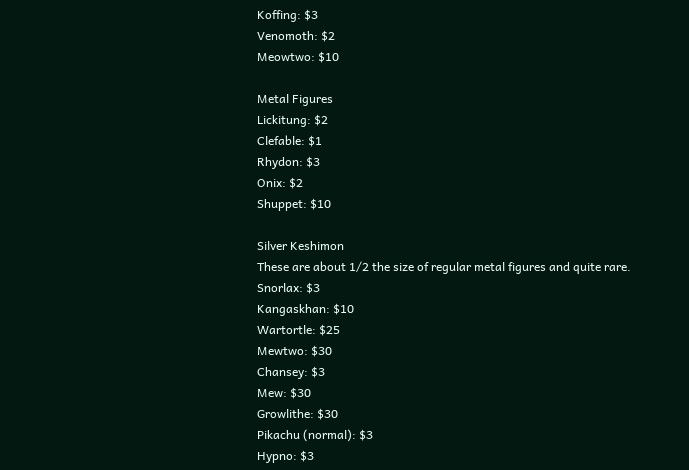Koffing: $3
Venomoth: $2
Meowtwo: $10

Metal Figures
Lickitung: $2
Clefable: $1
Rhydon: $3
Onix: $2
Shuppet: $10

Silver Keshimon
These are about 1/2 the size of regular metal figures and quite rare.
Snorlax: $3
Kangaskhan: $10
Wartortle: $25
Mewtwo: $30
Chansey: $3
Mew: $30
Growlithe: $30
Pikachu (normal): $3
Hypno: $3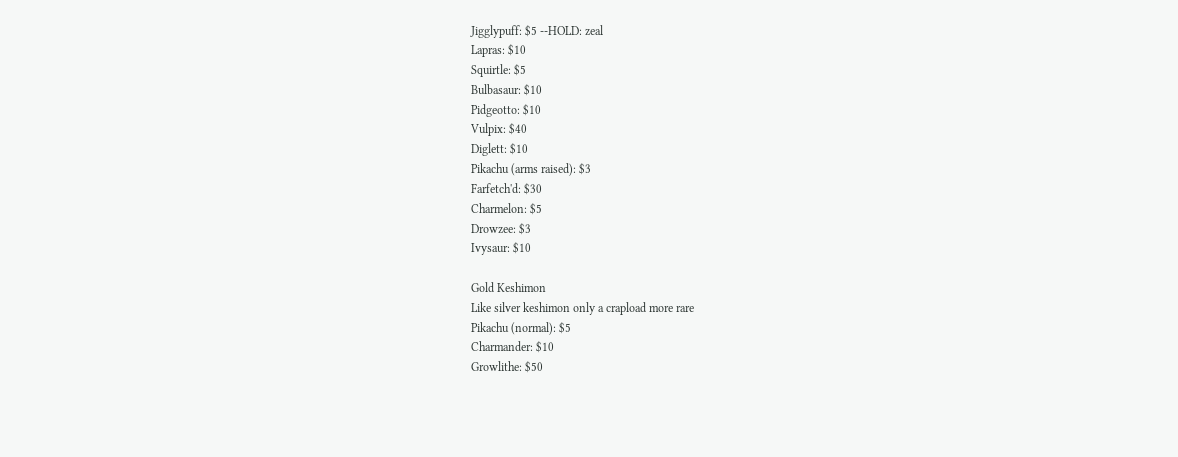Jigglypuff: $5 --HOLD: zeal
Lapras: $10
Squirtle: $5
Bulbasaur: $10
Pidgeotto: $10
Vulpix: $40
Diglett: $10
Pikachu (arms raised): $3
Farfetch'd: $30
Charmelon: $5
Drowzee: $3
Ivysaur: $10

Gold Keshimon
Like silver keshimon only a crapload more rare
Pikachu (normal): $5
Charmander: $10
Growlithe: $50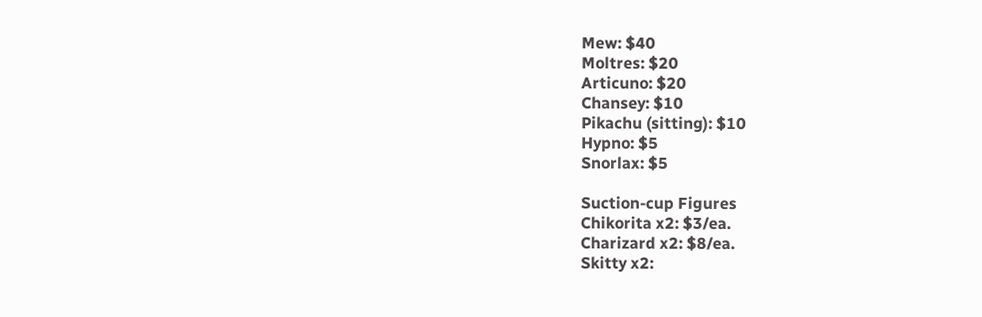Mew: $40
Moltres: $20
Articuno: $20
Chansey: $10
Pikachu (sitting): $10
Hypno: $5
Snorlax: $5

Suction-cup Figures
Chikorita x2: $3/ea.
Charizard x2: $8/ea.
Skitty x2: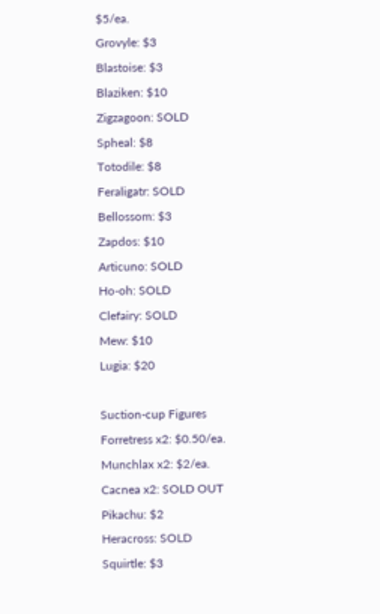$5/ea.
Grovyle: $3
Blastoise: $3
Blaziken: $10
Zigzagoon: SOLD
Spheal: $8
Totodile: $8
Feraligatr: SOLD
Bellossom: $3
Zapdos: $10
Articuno: SOLD
Ho-oh: SOLD
Clefairy: SOLD
Mew: $10
Lugia: $20

Suction-cup Figures
Forretress x2: $0.50/ea.
Munchlax x2: $2/ea.
Cacnea x2: SOLD OUT
Pikachu: $2
Heracross: SOLD
Squirtle: $3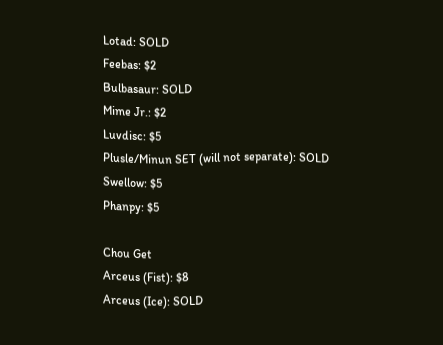Lotad: SOLD
Feebas: $2
Bulbasaur: SOLD
Mime Jr.: $2
Luvdisc: $5
Plusle/Minun SET (will not separate): SOLD
Swellow: $5
Phanpy: $5

Chou Get
Arceus (Fist): $8
Arceus (Ice): SOLD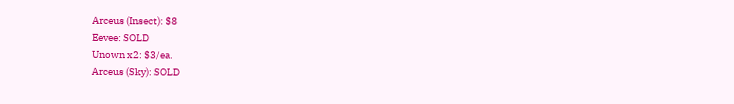Arceus (Insect): $8
Eevee: SOLD
Unown x2: $3/ea.
Arceus (Sky): SOLD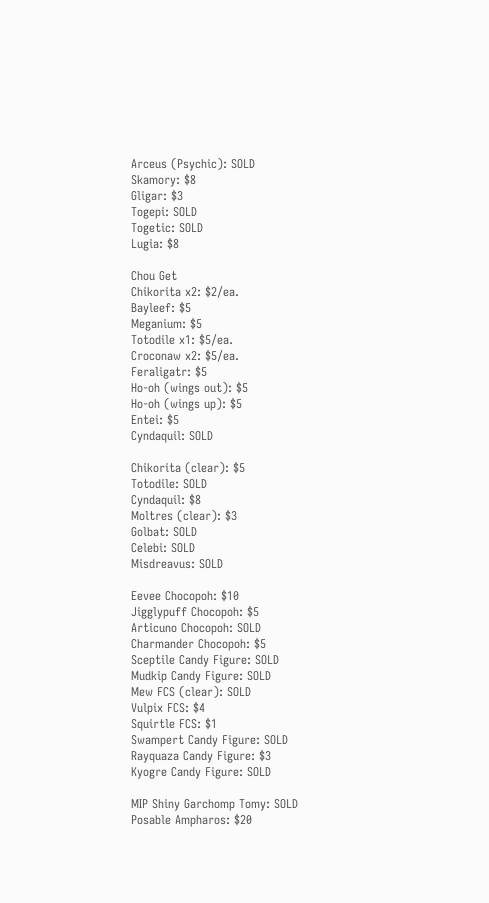Arceus (Psychic): SOLD
Skamory: $8
Gligar: $3
Togepi: SOLD
Togetic: SOLD
Lugia: $8

Chou Get
Chikorita x2: $2/ea.
Bayleef: $5
Meganium: $5
Totodile x1: $5/ea.
Croconaw x2: $5/ea.
Feraligatr: $5
Ho-oh (wings out): $5
Ho-oh (wings up): $5
Entei: $5
Cyndaquil: SOLD

Chikorita (clear): $5
Totodile: SOLD
Cyndaquil: $8
Moltres (clear): $3
Golbat: SOLD
Celebi: SOLD
Misdreavus: SOLD

Eevee Chocopoh: $10
Jigglypuff Chocopoh: $5
Articuno Chocopoh: SOLD
Charmander Chocopoh: $5
Sceptile Candy Figure: SOLD
Mudkip Candy Figure: SOLD
Mew FCS (clear): SOLD
Vulpix FCS: $4
Squirtle FCS: $1
Swampert Candy Figure: SOLD
Rayquaza Candy Figure: $3
Kyogre Candy Figure: SOLD

MIP Shiny Garchomp Tomy: SOLD
Posable Ampharos: $20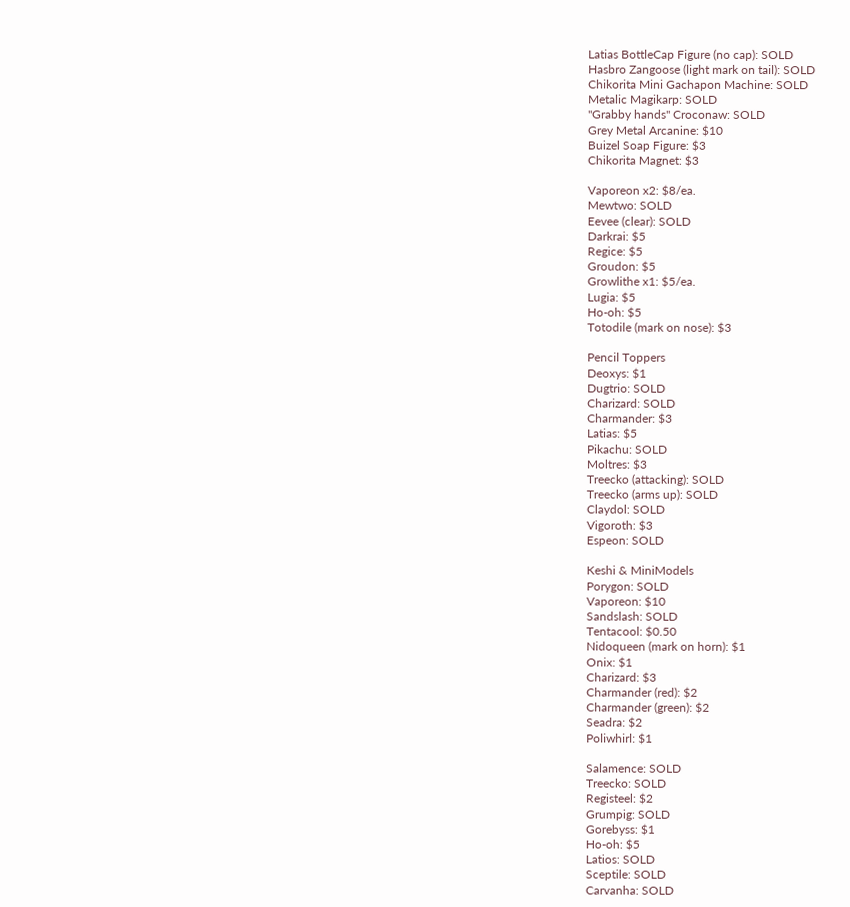Latias BottleCap Figure (no cap): SOLD
Hasbro Zangoose (light mark on tail): SOLD
Chikorita Mini Gachapon Machine: SOLD
Metalic Magikarp: SOLD
"Grabby hands" Croconaw: SOLD
Grey Metal Arcanine: $10
Buizel Soap Figure: $3
Chikorita Magnet: $3

Vaporeon x2: $8/ea.
Mewtwo: SOLD
Eevee (clear): SOLD
Darkrai: $5
Regice: $5
Groudon: $5
Growlithe x1: $5/ea.
Lugia: $5
Ho-oh: $5
Totodile (mark on nose): $3

Pencil Toppers
Deoxys: $1
Dugtrio: SOLD
Charizard: SOLD
Charmander: $3
Latias: $5
Pikachu: SOLD
Moltres: $3
Treecko (attacking): SOLD
Treecko (arms up): SOLD
Claydol: SOLD
Vigoroth: $3
Espeon: SOLD

Keshi & MiniModels
Porygon: SOLD
Vaporeon: $10
Sandslash: SOLD
Tentacool: $0.50
Nidoqueen (mark on horn): $1
Onix: $1
Charizard: $3
Charmander (red): $2
Charmander (green): $2
Seadra: $2
Poliwhirl: $1

Salamence: SOLD
Treecko: SOLD
Registeel: $2
Grumpig: SOLD
Gorebyss: $1
Ho-oh: $5
Latios: SOLD
Sceptile: SOLD
Carvanha: SOLD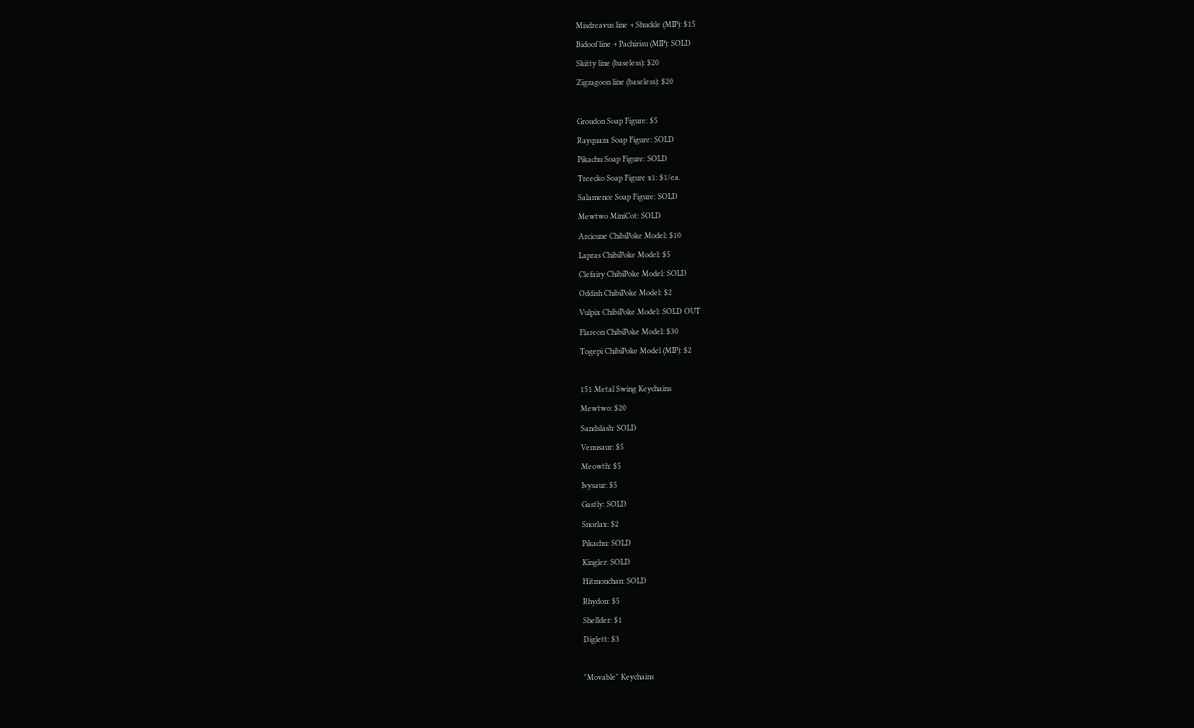Misdreavus line + Shuckle (MIP): $15
Bidoof line + Pachirisu (MIP): SOLD
Skitty line (baseless): $20
Zigzagoon line (baseless): $20

Groudon Soap Figure: $5
Rayquaza Soap Figure: SOLD
Pikachu Soap Figure: SOLD
Treecko Soap Figure x1: $1/ea.
Salamence Soap Figure: SOLD
Mewtwo MiniCot: SOLD
Arcicune ChibiPoke Model: $10
Lapras ChibiPoke Model: $5
Clefairy ChibiPoke Model: SOLD
Oddish ChibiPoke Model: $2
Vulpix ChibiPoke Model: SOLD OUT
Flareon ChibiPoke Model: $30
Togepi ChibiPoke Model (MIP): $2

151 Metal Swing Keychains
Mewtwo: $20
Sandslash: SOLD
Venusaur: $5
Meowth: $5
Ivysaur: $5
Gastly: SOLD
Snorlax: $2
Pikachu: SOLD
Kingler: SOLD
Hitmonchan: SOLD
Rhydon: $5
Shellder: $1
Diglett: $3

"Movable" Keychains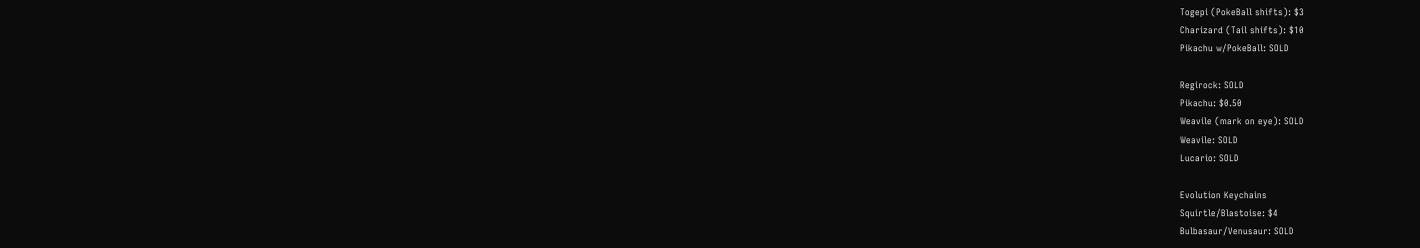Togepi (PokeBall shifts): $3
Charizard (Tail shifts): $10
Pikachu w/PokeBall: SOLD

Regirock: SOLD
Pikachu: $0.50
Weavile (mark on eye): SOLD
Weavile: SOLD
Lucario: SOLD

Evolution Keychains
Squirtle/Blastoise: $4
Bulbasaur/Venusaur: SOLD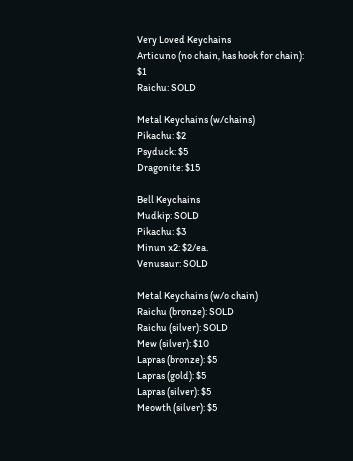Very Loved Keychains
Articuno (no chain, has hook for chain): $1
Raichu: SOLD

Metal Keychains (w/chains)
Pikachu: $2
Psyduck: $5
Dragonite: $15

Bell Keychains
Mudkip: SOLD
Pikachu: $3
Minun x2: $2/ea.
Venusaur: SOLD

Metal Keychains (w/o chain)
Raichu (bronze): SOLD
Raichu (silver): SOLD
Mew (silver): $10
Lapras (bronze): $5
Lapras (gold): $5
Lapras (silver): $5
Meowth (silver): $5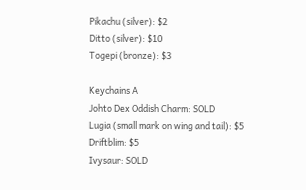Pikachu (silver): $2
Ditto (silver): $10
Togepi (bronze): $3

Keychains A
Johto Dex Oddish Charm: SOLD
Lugia (small mark on wing and tail): $5
Driftblim: $5
Ivysaur: SOLD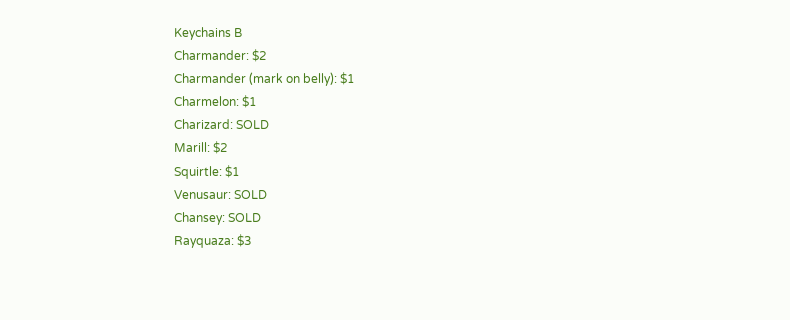Keychains B
Charmander: $2
Charmander (mark on belly): $1
Charmelon: $1
Charizard: SOLD
Marill: $2
Squirtle: $1
Venusaur: SOLD
Chansey: SOLD
Rayquaza: $3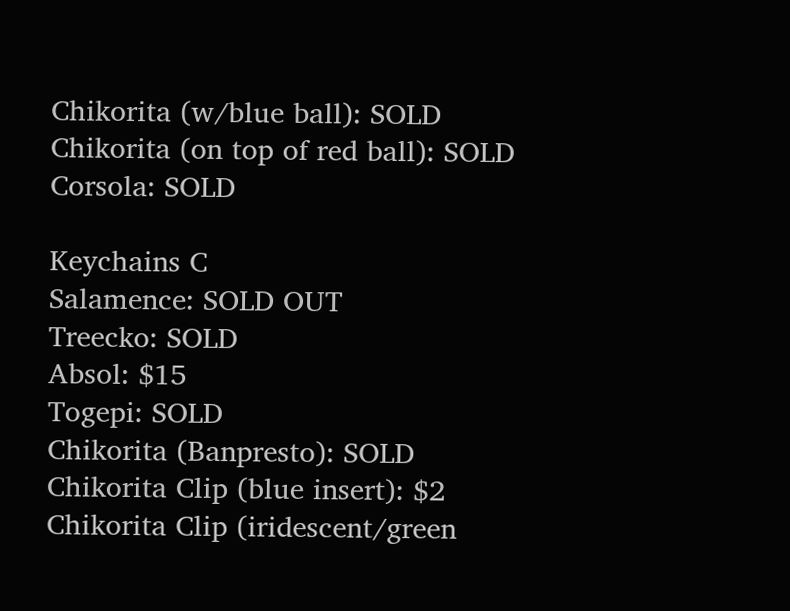Chikorita (w/blue ball): SOLD
Chikorita (on top of red ball): SOLD
Corsola: SOLD

Keychains C
Salamence: SOLD OUT
Treecko: SOLD
Absol: $15
Togepi: SOLD
Chikorita (Banpresto): SOLD
Chikorita Clip (blue insert): $2
Chikorita Clip (iridescent/green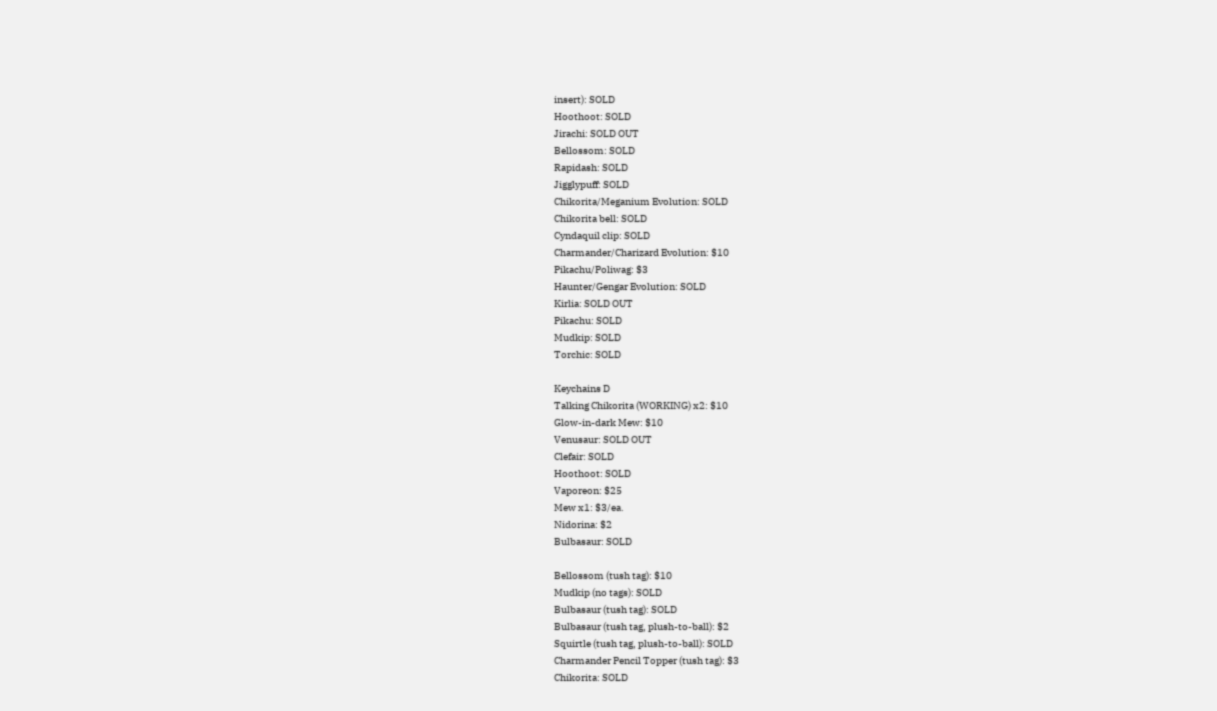insert): SOLD
Hoothoot: SOLD
Jirachi: SOLD OUT
Bellossom: SOLD
Rapidash: SOLD
Jigglypuff: SOLD
Chikorita/Meganium Evolution: SOLD
Chikorita bell: SOLD
Cyndaquil clip: SOLD
Charmander/Charizard Evolution: $10
Pikachu/Poliwag: $3
Haunter/Gengar Evolution: SOLD
Kirlia: SOLD OUT
Pikachu: SOLD
Mudkip: SOLD
Torchic: SOLD

Keychains D
Talking Chikorita (WORKING) x2: $10
Glow-in-dark Mew: $10
Venusaur: SOLD OUT
Clefair: SOLD
Hoothoot: SOLD
Vaporeon: $25
Mew x1: $3/ea.
Nidorina: $2
Bulbasaur: SOLD

Bellossom (tush tag): $10
Mudkip (no tags): SOLD
Bulbasaur (tush tag): SOLD
Bulbasaur (tush tag, plush-to-ball): $2
Squirtle (tush tag, plush-to-ball): SOLD
Charmander Pencil Topper (tush tag): $3
Chikorita: SOLD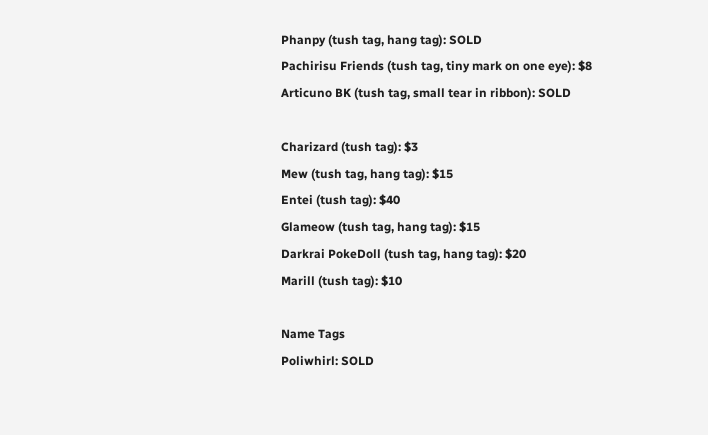Phanpy (tush tag, hang tag): SOLD
Pachirisu Friends (tush tag, tiny mark on one eye): $8
Articuno BK (tush tag, small tear in ribbon): SOLD

Charizard (tush tag): $3
Mew (tush tag, hang tag): $15
Entei (tush tag): $40
Glameow (tush tag, hang tag): $15
Darkrai PokeDoll (tush tag, hang tag): $20
Marill (tush tag): $10

Name Tags
Poliwhirl: SOLD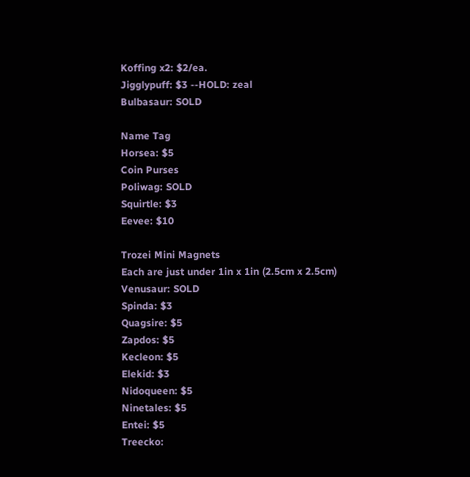Koffing x2: $2/ea.
Jigglypuff: $3 --HOLD: zeal
Bulbasaur: SOLD

Name Tag
Horsea: $5
Coin Purses
Poliwag: SOLD
Squirtle: $3
Eevee: $10

Trozei Mini Magnets
Each are just under 1in x 1in (2.5cm x 2.5cm)
Venusaur: SOLD
Spinda: $3
Quagsire: $5
Zapdos: $5
Kecleon: $5
Elekid: $3
Nidoqueen: $5
Ninetales: $5
Entei: $5
Treecko: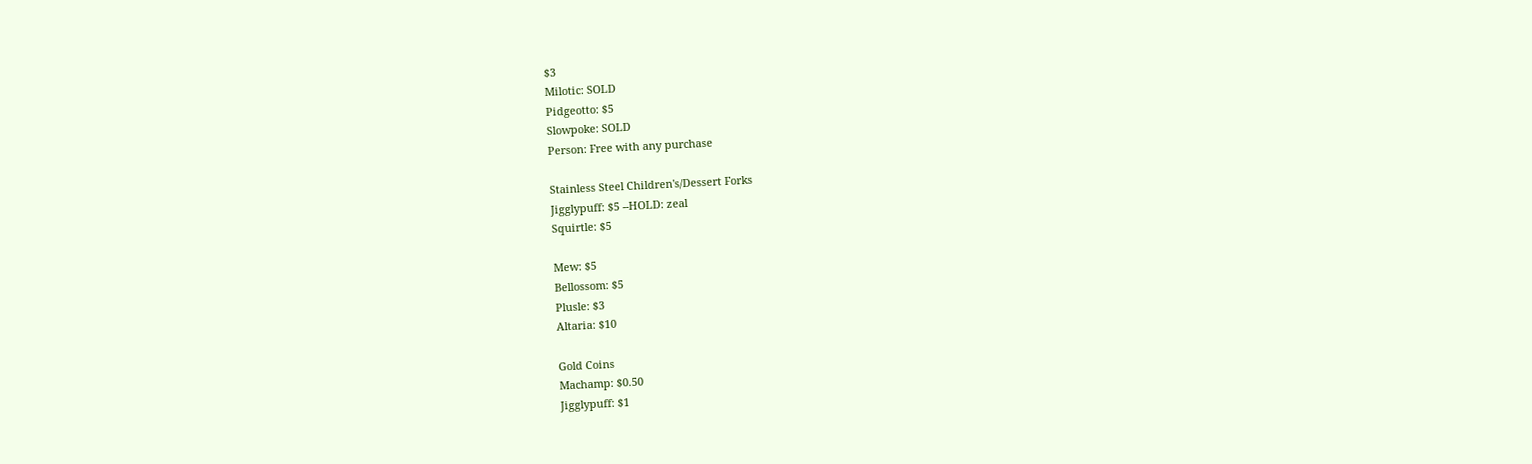$3
Milotic: SOLD
Pidgeotto: $5
Slowpoke: SOLD
Person: Free with any purchase

Stainless Steel Children's/Dessert Forks
Jigglypuff: $5 --HOLD: zeal
Squirtle: $5

Mew: $5
Bellossom: $5
Plusle: $3
Altaria: $10

Gold Coins
Machamp: $0.50
Jigglypuff: $1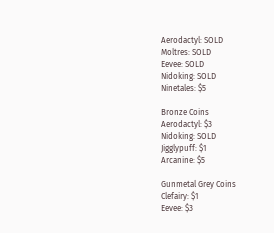Aerodactyl: SOLD
Moltres: SOLD
Eevee: SOLD
Nidoking: SOLD
Ninetales: $5

Bronze Coins
Aerodactyl: $3
Nidoking: SOLD
Jigglypuff: $1
Arcanine: $5

Gunmetal Grey Coins
Clefairy: $1
Eevee: $3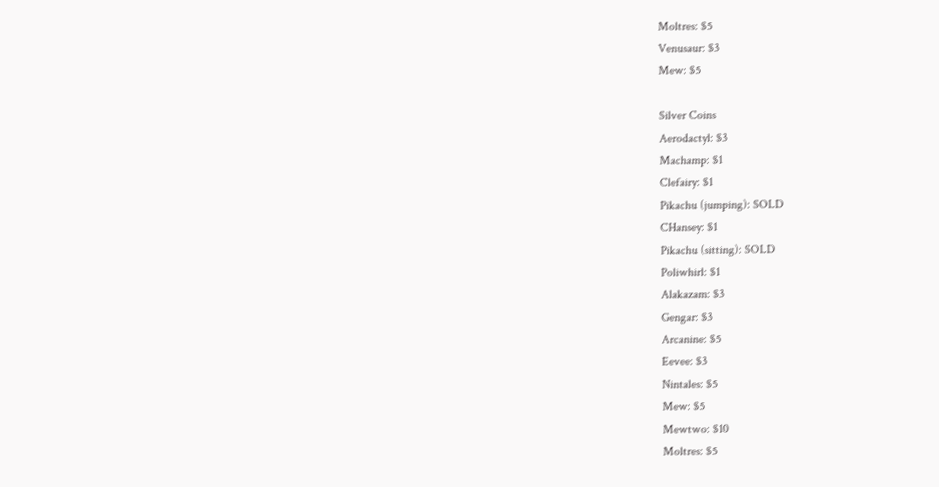Moltres: $5
Venusaur: $3
Mew: $5

Silver Coins
Aerodactyl: $3
Machamp: $1
Clefairy: $1
Pikachu (jumping): SOLD
CHansey: $1
Pikachu (sitting): SOLD
Poliwhirl: $1
Alakazam: $3
Gengar: $3
Arcanine: $5
Eevee: $3
Nintales: $5
Mew: $5
Mewtwo: $10
Moltres: $5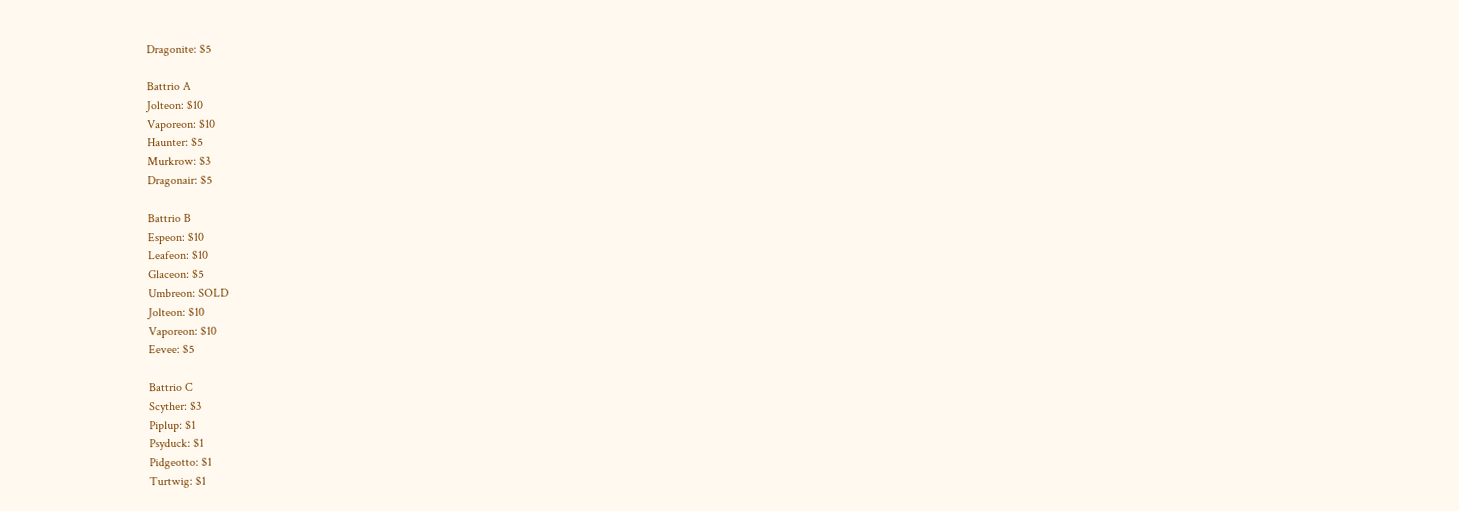Dragonite: $5

Battrio A
Jolteon: $10
Vaporeon: $10
Haunter: $5
Murkrow: $3
Dragonair: $5

Battrio B
Espeon: $10
Leafeon: $10
Glaceon: $5
Umbreon: SOLD
Jolteon: $10
Vaporeon: $10
Eevee: $5

Battrio C
Scyther: $3
Piplup: $1
Psyduck: $1
Pidgeotto: $1
Turtwig: $1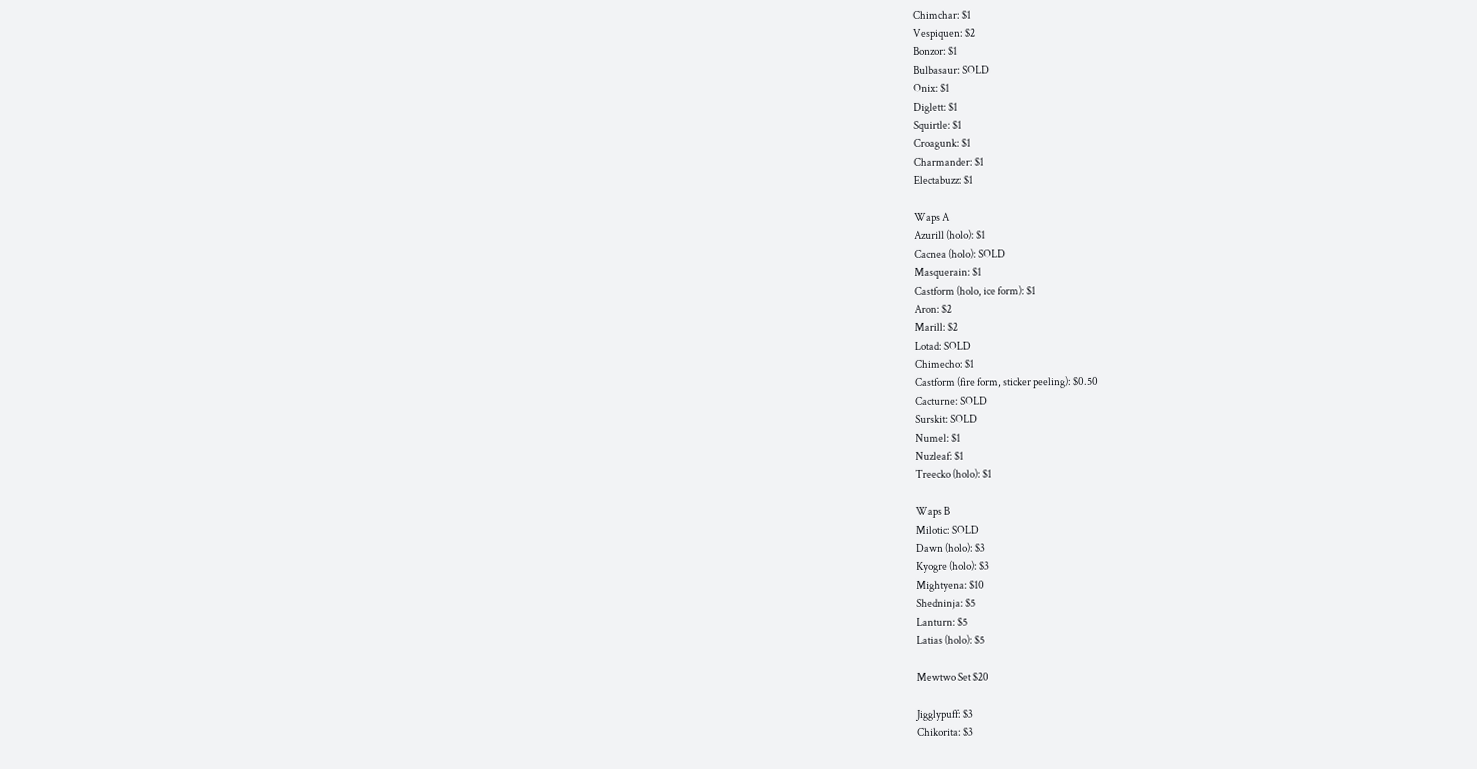Chimchar: $1
Vespiquen: $2
Bonzor: $1
Bulbasaur: SOLD
Onix: $1
Diglett: $1
Squirtle: $1
Croagunk: $1
Charmander: $1
Electabuzz: $1

Waps A
Azurill (holo): $1
Cacnea (holo): SOLD
Masquerain: $1
Castform (holo, ice form): $1
Aron: $2
Marill: $2
Lotad: SOLD
Chimecho: $1
Castform (fire form, sticker peeling): $0.50
Cacturne: SOLD
Surskit: SOLD
Numel: $1
Nuzleaf: $1
Treecko (holo): $1

Waps B
Milotic: SOLD
Dawn (holo): $3
Kyogre (holo): $3
Mightyena: $10
Shedninja: $5
Lanturn: $5
Latias (holo): $5

Mewtwo Set $20

Jigglypuff: $3
Chikorita: $3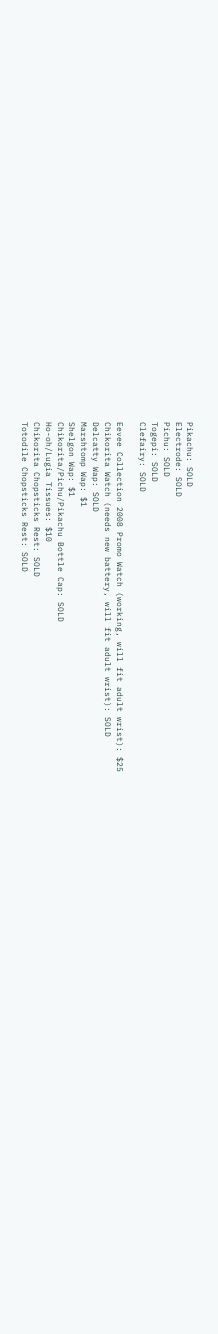Pikachu: SOLD
Electrode: SOLD
Pichu: SOLD
Togepi: SOLD
Clefairy: SOLD

Eevee Collection 2008 Promo Watch (working, will fit adult wrist): $25
Chikorita Watch (needs new battery, will fit adult wrist): SOLD
Delcatty Wap: SOLD
Marshtomp Wap: $1
Shelgon Wap: $1
Chikorita/Pichu/Pikachu Bottle Cap: SOLD
Ho-oh/Lugia Tissues: $10
Chikorita Chopsticks Rest: SOLD
Totodile Chopsticks Rest: SOLD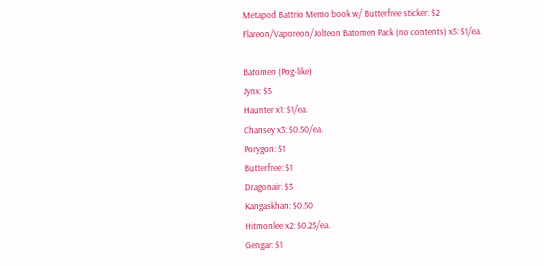Metapod Battrio Memo book w/ Butterfree sticker: $2
Flareon/Vaporeon/Jolteon Batomen Pack (no contents) x5: $1/ea.

Batomen (Pog-like)
Jynx: $5
Haunter x1: $1/ea.
Chansey x3: $0.50/ea.
Porygon: $1
Butterfree: $1
Dragonair: $3
Kangaskhan: $0.50
Hitmonlee x2: $0.25/ea.
Gengar: $1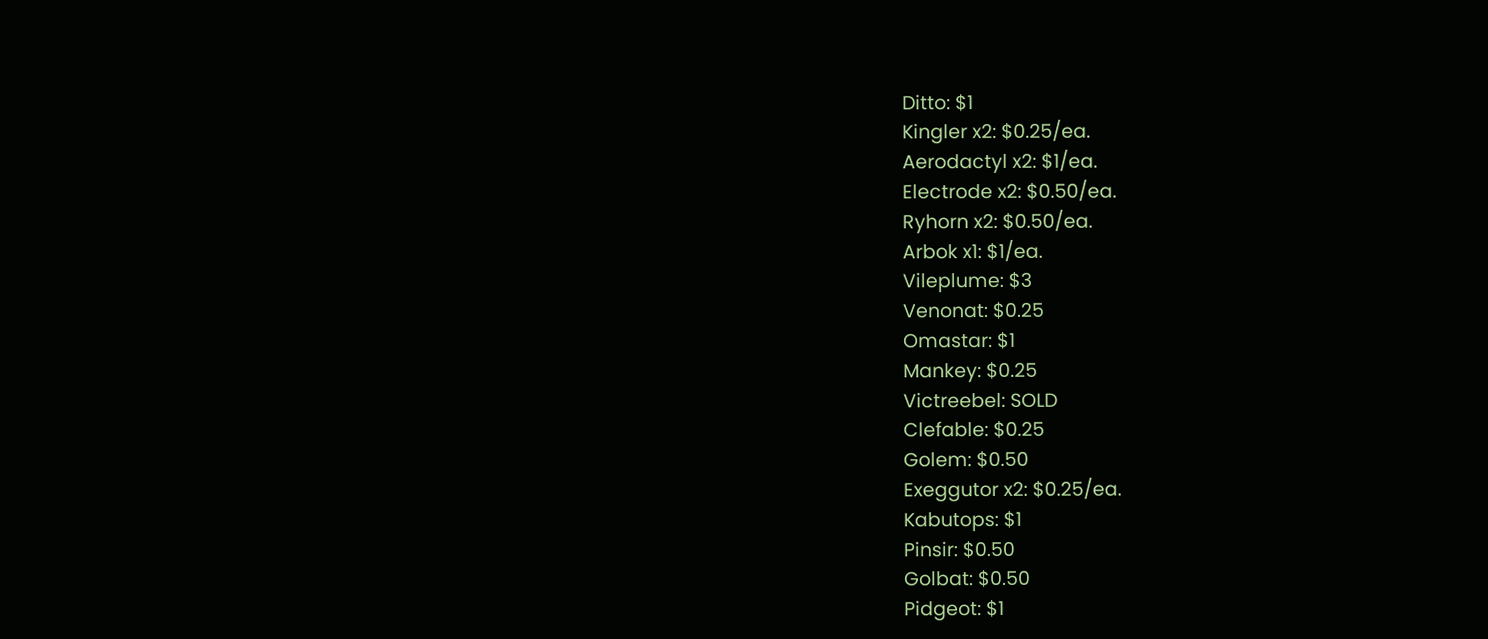Ditto: $1
Kingler x2: $0.25/ea.
Aerodactyl x2: $1/ea.
Electrode x2: $0.50/ea.
Ryhorn x2: $0.50/ea.
Arbok x1: $1/ea.
Vileplume: $3
Venonat: $0.25
Omastar: $1
Mankey: $0.25
Victreebel: SOLD
Clefable: $0.25
Golem: $0.50
Exeggutor x2: $0.25/ea.
Kabutops: $1
Pinsir: $0.50
Golbat: $0.50
Pidgeot: $1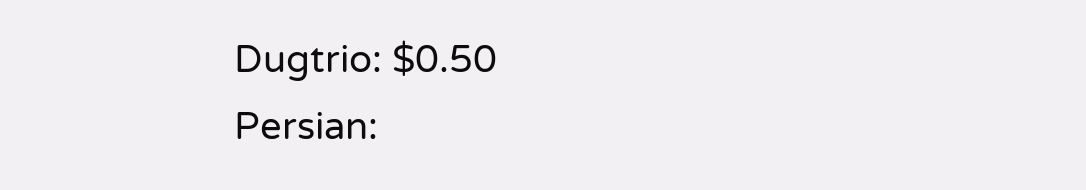Dugtrio: $0.50
Persian: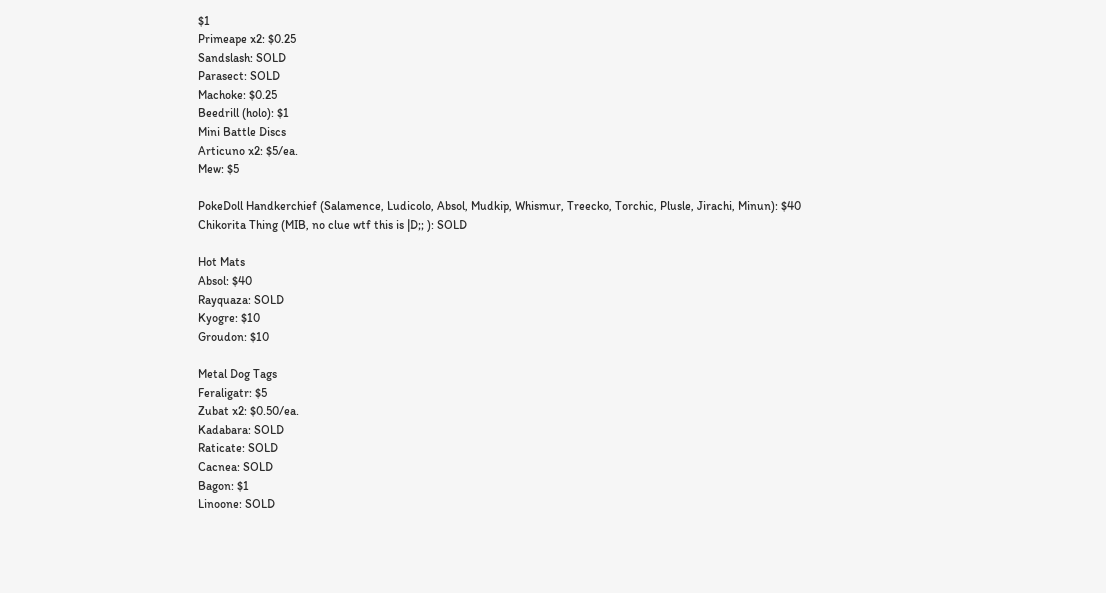$1
Primeape x2: $0.25
Sandslash: SOLD
Parasect: SOLD
Machoke: $0.25
Beedrill (holo): $1
Mini Battle Discs
Articuno x2: $5/ea.
Mew: $5

PokeDoll Handkerchief (Salamence, Ludicolo, Absol, Mudkip, Whismur, Treecko, Torchic, Plusle, Jirachi, Minun): $40
Chikorita Thing (MIB, no clue wtf this is |D;; ): SOLD

Hot Mats
Absol: $40
Rayquaza: SOLD
Kyogre: $10
Groudon: $10

Metal Dog Tags
Feraligatr: $5
Zubat x2: $0.50/ea.
Kadabara: SOLD
Raticate: SOLD
Cacnea: SOLD
Bagon: $1
Linoone: SOLD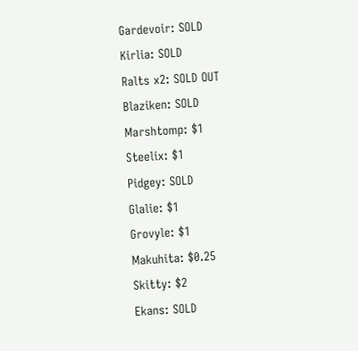Gardevoir: SOLD
Kirlia: SOLD
Ralts x2: SOLD OUT
Blaziken: SOLD
Marshtomp: $1
Steelix: $1
Pidgey: SOLD
Glalie: $1
Grovyle: $1
Makuhita: $0.25
Skitty: $2
Ekans: SOLD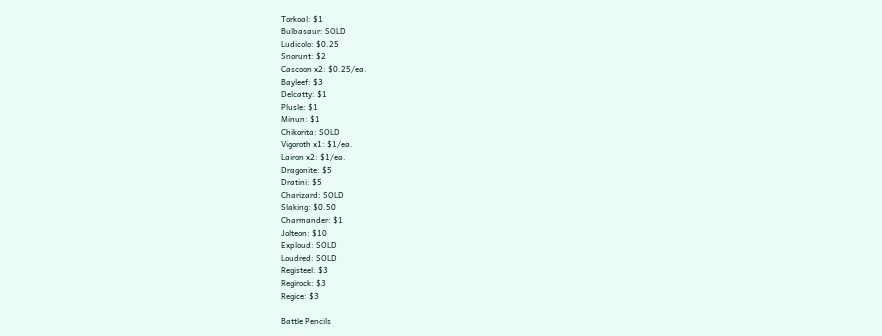Torkoal: $1
Bulbasaur: SOLD
Ludicolo: $0.25
Snorunt: $2
Cascoon x2: $0.25/ea.
Bayleef: $3
Delcatty: $1
Plusle: $1
Minun: $1
Chikorita: SOLD
Vigoroth x1: $1/ea.
Lairon x2: $1/ea.
Dragonite: $5
Dratini: $5
Charizard: SOLD
Slaking: $0.50
Charmander: $1
Jolteon: $10
Exploud: SOLD
Loudred: SOLD
Registeel: $3
Regirock: $3
Regice: $3

Battle Pencils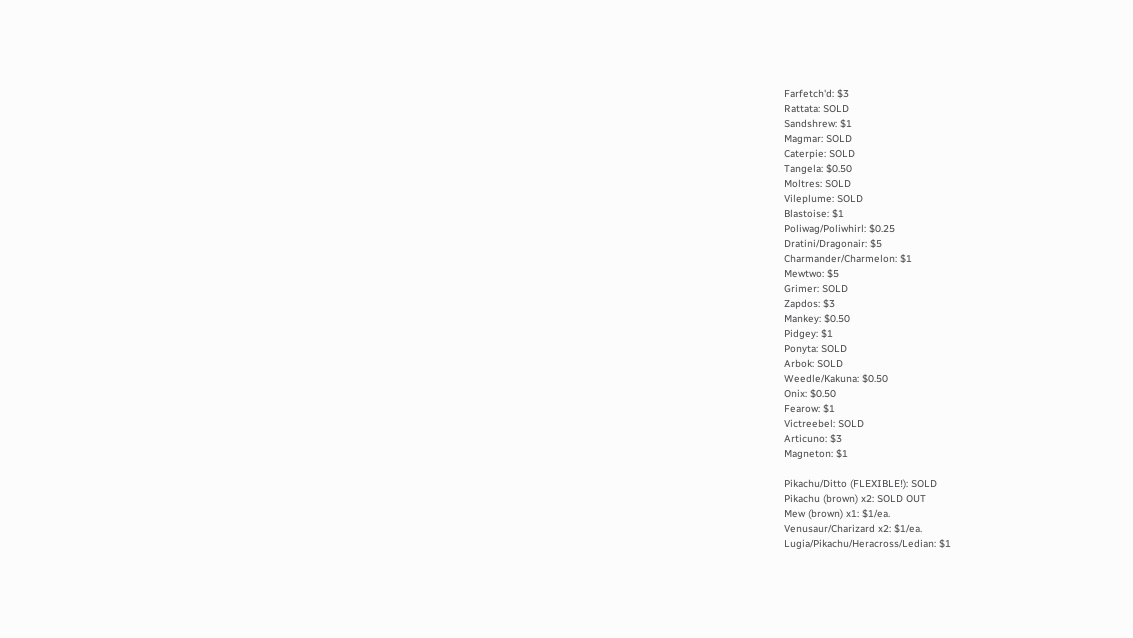Farfetch'd: $3
Rattata: SOLD
Sandshrew: $1
Magmar: SOLD
Caterpie: SOLD
Tangela: $0.50
Moltres: SOLD
Vileplume: SOLD
Blastoise: $1
Poliwag/Poliwhirl: $0.25
Dratini/Dragonair: $5
Charmander/Charmelon: $1
Mewtwo: $5
Grimer: SOLD
Zapdos: $3
Mankey: $0.50
Pidgey: $1
Ponyta: SOLD
Arbok: SOLD
Weedle/Kakuna: $0.50
Onix: $0.50
Fearow: $1
Victreebel: SOLD
Articuno: $3
Magneton: $1

Pikachu/Ditto (FLEXIBLE!): SOLD
Pikachu (brown) x2: SOLD OUT
Mew (brown) x1: $1/ea.
Venusaur/Charizard x2: $1/ea.
Lugia/Pikachu/Heracross/Ledian: $1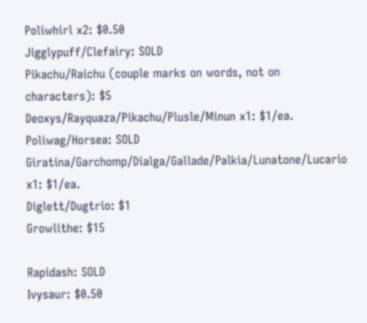Poliwhirl x2: $0.50
Jigglypuff/Clefairy: SOLD
Pikachu/Raichu (couple marks on words, not on characters): $5
Deoxys/Rayquaza/Pikachu/Plusle/Minun x1: $1/ea.
Poliwag/Horsea: SOLD
Giratina/Garchomp/Dialga/Gallade/Palkia/Lunatone/Lucario x1: $1/ea.
Diglett/Dugtrio: $1
Growlithe: $15

Rapidash: SOLD
Ivysaur: $0.50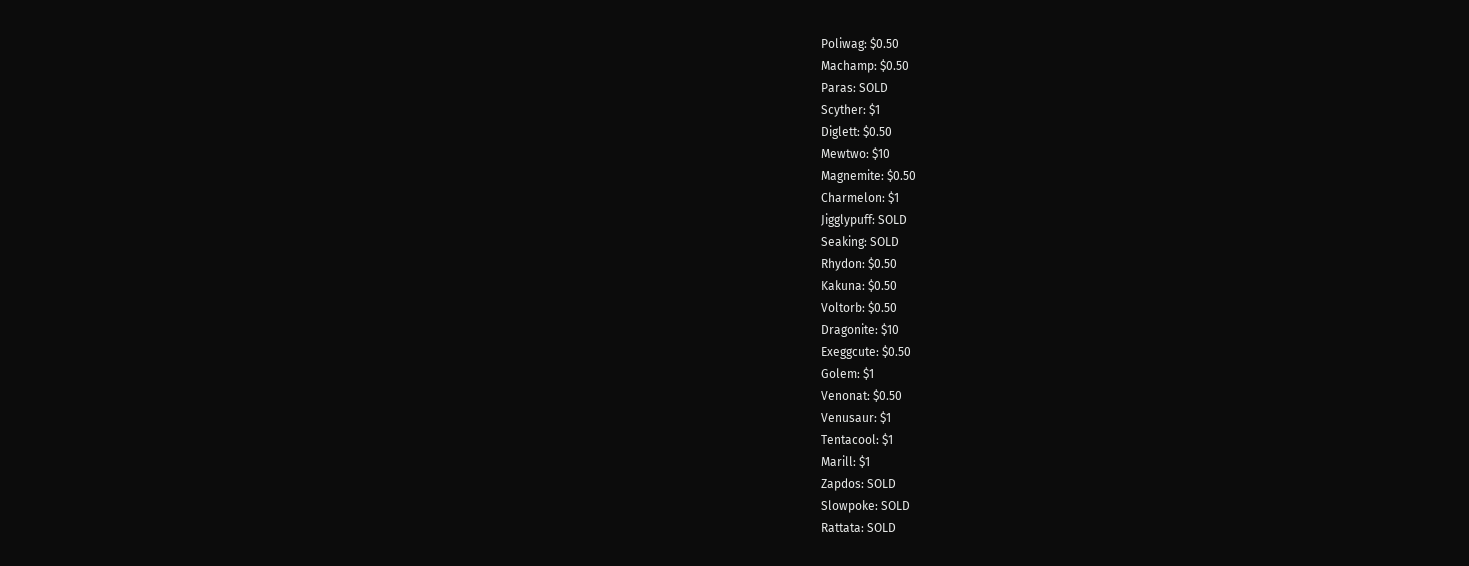Poliwag: $0.50
Machamp: $0.50
Paras: SOLD
Scyther: $1
Diglett: $0.50
Mewtwo: $10
Magnemite: $0.50
Charmelon: $1
Jigglypuff: SOLD
Seaking: SOLD
Rhydon: $0.50
Kakuna: $0.50
Voltorb: $0.50
Dragonite: $10
Exeggcute: $0.50
Golem: $1
Venonat: $0.50
Venusaur: $1
Tentacool: $1
Marill: $1
Zapdos: SOLD
Slowpoke: SOLD
Rattata: SOLD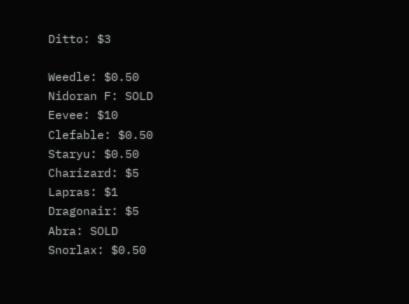Ditto: $3

Weedle: $0.50
Nidoran F: SOLD
Eevee: $10
Clefable: $0.50
Staryu: $0.50
Charizard: $5
Lapras: $1
Dragonair: $5
Abra: SOLD
Snorlax: $0.50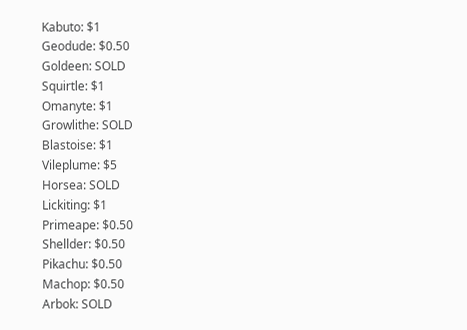Kabuto: $1
Geodude: $0.50
Goldeen: SOLD
Squirtle: $1
Omanyte: $1
Growlithe: SOLD
Blastoise: $1
Vileplume: $5
Horsea: SOLD
Lickiting: $1
Primeape: $0.50
Shellder: $0.50
Pikachu: $0.50
Machop: $0.50
Arbok: SOLD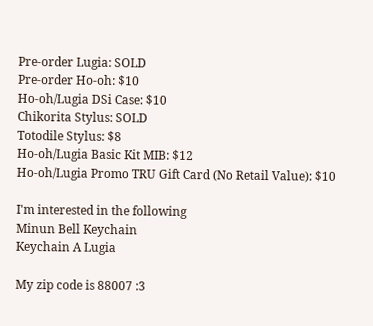Pre-order Lugia: SOLD
Pre-order Ho-oh: $10
Ho-oh/Lugia DSi Case: $10
Chikorita Stylus: SOLD
Totodile Stylus: $8
Ho-oh/Lugia Basic Kit MIB: $12
Ho-oh/Lugia Promo TRU Gift Card (No Retail Value): $10

I'm interested in the following
Minun Bell Keychain
Keychain A Lugia

My zip code is 88007 :3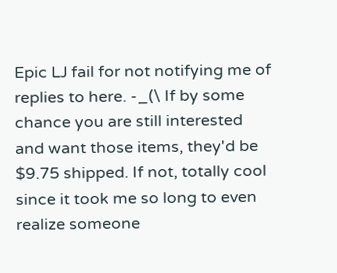Epic LJ fail for not notifying me of replies to here. -_(\ If by some chance you are still interested and want those items, they'd be $9.75 shipped. If not, totally cool since it took me so long to even realize someone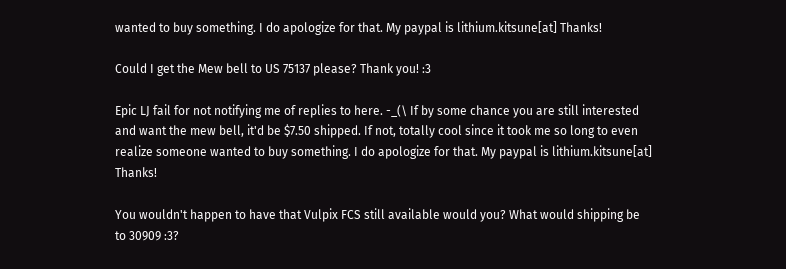wanted to buy something. I do apologize for that. My paypal is lithium.kitsune[at] Thanks!

Could I get the Mew bell to US 75137 please? Thank you! :3

Epic LJ fail for not notifying me of replies to here. -_(\ If by some chance you are still interested and want the mew bell, it'd be $7.50 shipped. If not, totally cool since it took me so long to even realize someone wanted to buy something. I do apologize for that. My paypal is lithium.kitsune[at] Thanks!

You wouldn't happen to have that Vulpix FCS still available would you? What would shipping be to 30909 :3?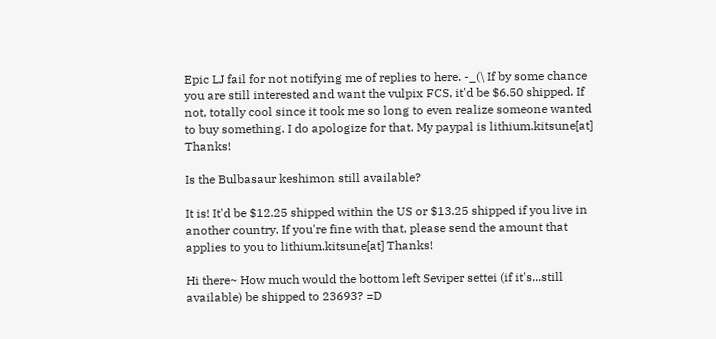Epic LJ fail for not notifying me of replies to here. -_(\ If by some chance you are still interested and want the vulpix FCS, it'd be $6.50 shipped. If not, totally cool since it took me so long to even realize someone wanted to buy something. I do apologize for that. My paypal is lithium.kitsune[at] Thanks!

Is the Bulbasaur keshimon still available?

It is! It'd be $12.25 shipped within the US or $13.25 shipped if you live in another country. If you're fine with that, please send the amount that applies to you to lithium.kitsune[at] Thanks!

Hi there~ How much would the bottom left Seviper settei (if it's...still available) be shipped to 23693? =D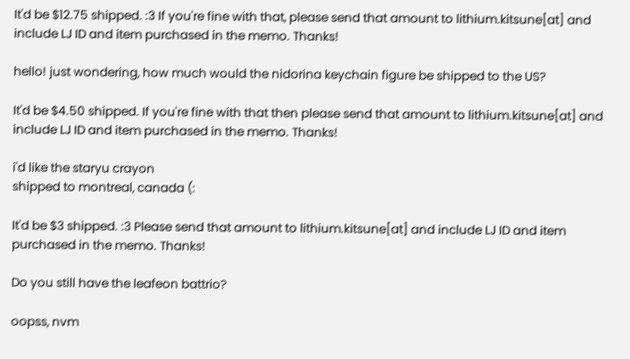It'd be $12.75 shipped. :3 If you're fine with that, please send that amount to lithium.kitsune[at] and include LJ ID and item purchased in the memo. Thanks!

hello! just wondering, how much would the nidorina keychain figure be shipped to the US?

It'd be $4.50 shipped. If you're fine with that then please send that amount to lithium.kitsune[at] and include LJ ID and item purchased in the memo. Thanks!

i'd like the staryu crayon
shipped to montreal, canada (:

It'd be $3 shipped. :3 Please send that amount to lithium.kitsune[at] and include LJ ID and item purchased in the memo. Thanks!

Do you still have the leafeon battrio?

oopss, nvm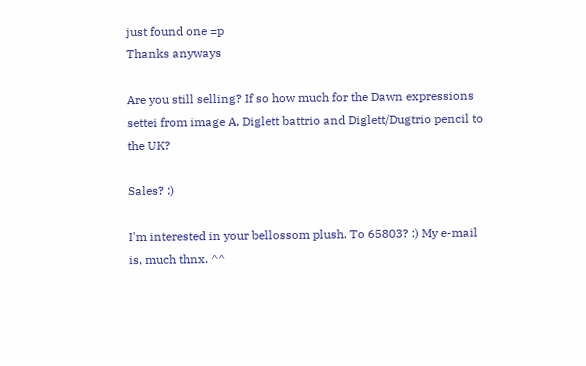just found one =p
Thanks anyways

Are you still selling? If so how much for the Dawn expressions settei from image A, Diglett battrio and Diglett/Dugtrio pencil to the UK?

Sales? :)

I'm interested in your bellossom plush. To 65803? :) My e-mail is, much thnx. ^^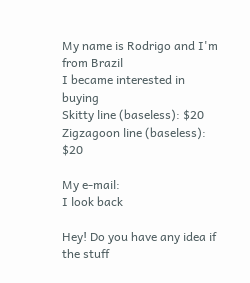My name is Rodrigo and I'm from Brazil
I became interested in buying
Skitty line (baseless): $20
Zigzagoon line (baseless): $20

My e-mail:
I look back

Hey! Do you have any idea if the stuff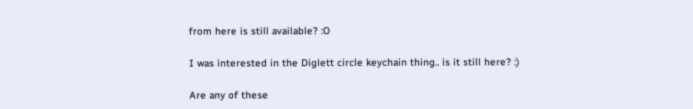from here is still available? :O

I was interested in the Diglett circle keychain thing.. is it still here? :)

Are any of these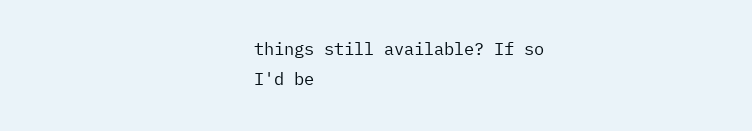things still available? If so I'd be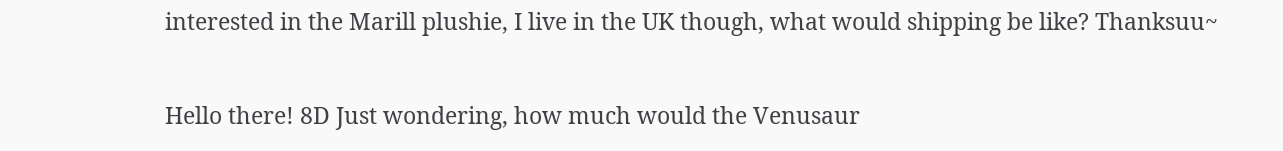interested in the Marill plushie, I live in the UK though, what would shipping be like? Thanksuu~

Hello there! 8D Just wondering, how much would the Venusaur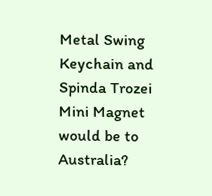Metal Swing Keychain and Spinda Trozei Mini Magnet would be to Australia?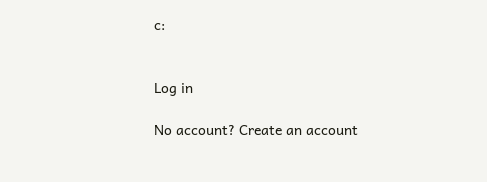c:


Log in

No account? Create an account